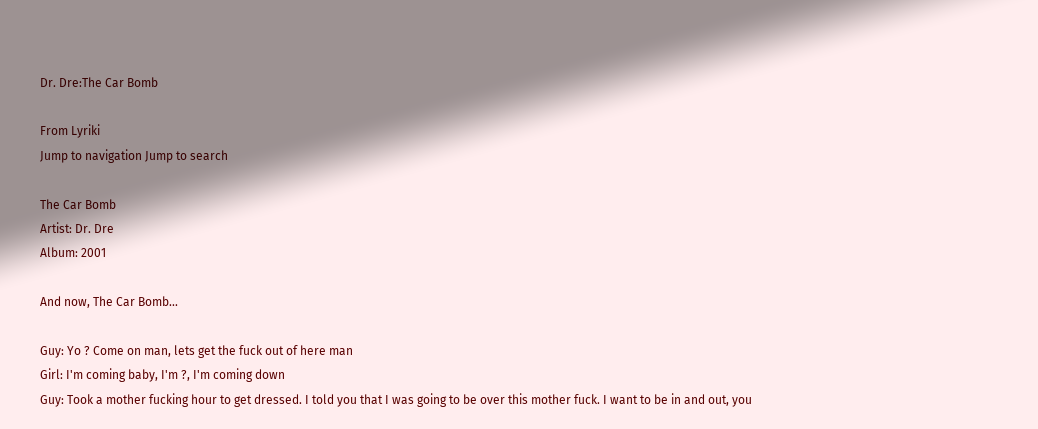Dr. Dre:The Car Bomb

From Lyriki
Jump to navigation Jump to search

The Car Bomb
Artist: Dr. Dre
Album: 2001

And now, The Car Bomb...

Guy: Yo ? Come on man, lets get the fuck out of here man
Girl: I'm coming baby, I'm ?, I'm coming down
Guy: Took a mother fucking hour to get dressed. I told you that I was going to be over this mother fuck. I want to be in and out, you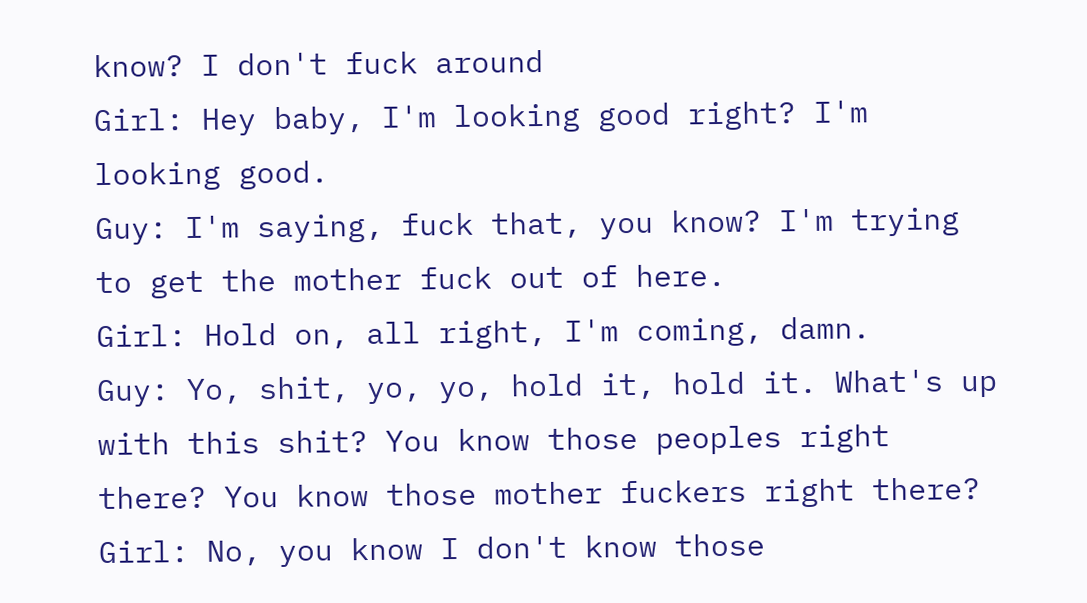know? I don't fuck around
Girl: Hey baby, I'm looking good right? I'm looking good.
Guy: I'm saying, fuck that, you know? I'm trying to get the mother fuck out of here.
Girl: Hold on, all right, I'm coming, damn.
Guy: Yo, shit, yo, yo, hold it, hold it. What's up with this shit? You know those peoples right there? You know those mother fuckers right there?
Girl: No, you know I don't know those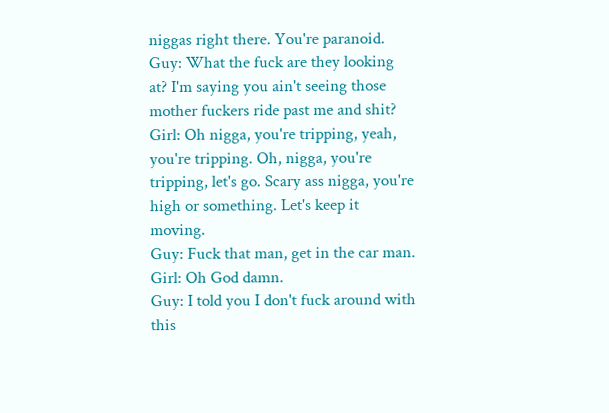niggas right there. You're paranoid.
Guy: What the fuck are they looking at? I'm saying you ain't seeing those mother fuckers ride past me and shit?
Girl: Oh nigga, you're tripping, yeah, you're tripping. Oh, nigga, you're tripping, let's go. Scary ass nigga, you're high or something. Let's keep it moving.
Guy: Fuck that man, get in the car man.
Girl: Oh God damn.
Guy: I told you I don't fuck around with this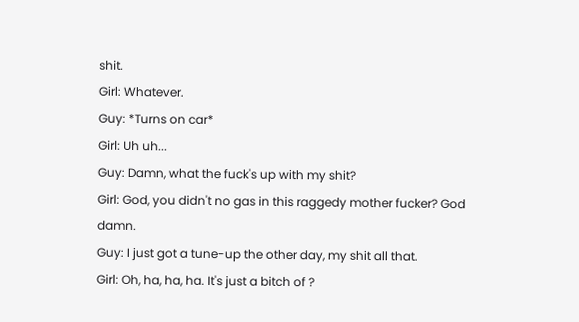shit.
Girl: Whatever.
Guy: *Turns on car*
Girl: Uh uh...
Guy: Damn, what the fuck's up with my shit?
Girl: God, you didn't no gas in this raggedy mother fucker? God damn.
Guy: I just got a tune-up the other day, my shit all that.
Girl: Oh, ha, ha, ha. It's just a bitch of ?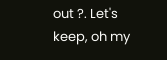out ?. Let's keep, oh my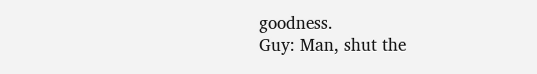goodness.
Guy: Man, shut the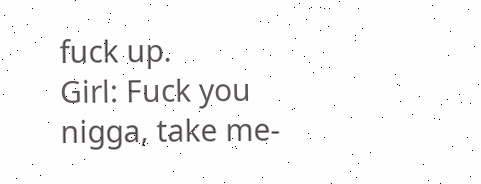fuck up.
Girl: Fuck you nigga, take me-